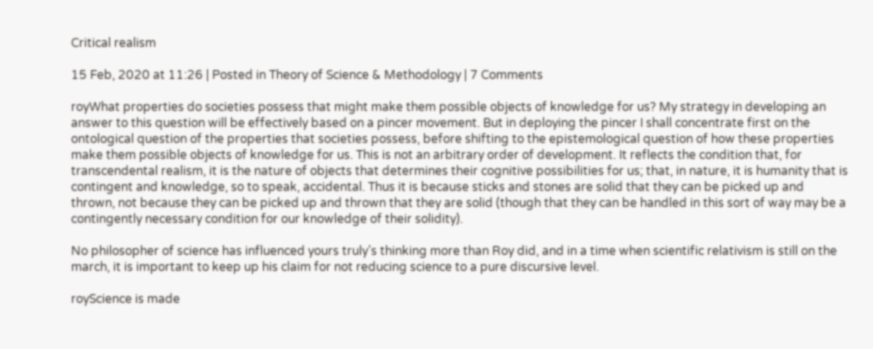Critical realism

15 Feb, 2020 at 11:26 | Posted in Theory of Science & Methodology | 7 Comments

royWhat properties do societies possess that might make them possible objects of knowledge for us? My strategy in developing an answer to this question will be effectively based on a pincer movement. But in deploying the pincer I shall concentrate first on the ontological question of the properties that societies possess, before shifting to the epistemological question of how these properties make them possible objects of knowledge for us. This is not an arbitrary order of development. It reflects the condition that, for transcendental realism, it is the nature of objects that determines their cognitive possibilities for us; that, in nature, it is humanity that is contingent and knowledge, so to speak, accidental. Thus it is because sticks and stones are solid that they can be picked up and thrown, not because they can be picked up and thrown that they are solid (though that they can be handled in this sort of way may be a contingently necessary condition for our knowledge of their solidity).

No philosopher of science has influenced yours truly’s thinking more than Roy did, and in a time when scientific relativism is still on the march, it is important to keep up his claim for not reducing science to a pure discursive level.

royScience is made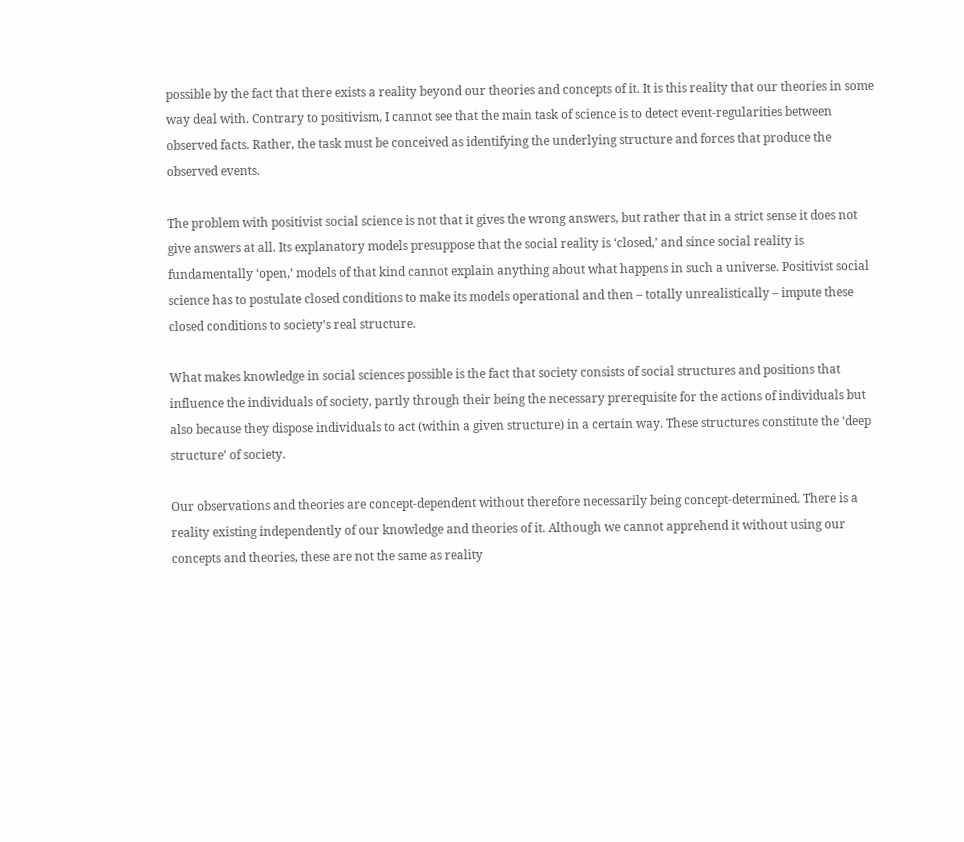possible by the fact that there exists a reality beyond our theories and concepts of it. It is this reality that our theories in some way deal with. Contrary to positivism, I cannot see that the main task of science is to detect event-regularities between observed facts. Rather, the task must be conceived as identifying the underlying structure and forces that produce the observed events.

The problem with positivist social science is not that it gives the wrong answers, but rather that in a strict sense it does not give answers at all. Its explanatory models presuppose that the social reality is ‘closed,’ and since social reality is fundamentally ‘open,’ models of that kind cannot explain anything about what happens in such a universe. Positivist social science has to postulate closed conditions to make its models operational and then – totally unrealistically – impute these closed conditions to society’s real structure.

What makes knowledge in social sciences possible is the fact that society consists of social structures and positions that influence the individuals of society, partly through their being the necessary prerequisite for the actions of individuals but also because they dispose individuals to act (within a given structure) in a certain way. These structures constitute the ‘deep structure’ of society.

Our observations and theories are concept-dependent without therefore necessarily being concept-determined. There is a reality existing independently of our knowledge and theories of it. Although we cannot apprehend it without using our concepts and theories, these are not the same as reality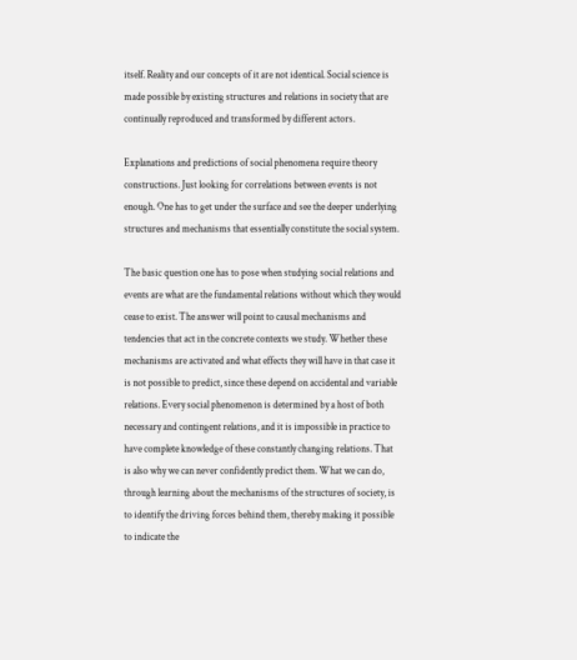itself. Reality and our concepts of it are not identical. Social science is made possible by existing structures and relations in society that are continually reproduced and transformed by different actors.

Explanations and predictions of social phenomena require theory constructions. Just looking for correlations between events is not enough. One has to get under the surface and see the deeper underlying structures and mechanisms that essentially constitute the social system.

The basic question one has to pose when studying social relations and events are what are the fundamental relations without which they would cease to exist. The answer will point to causal mechanisms and tendencies that act in the concrete contexts we study. Whether these mechanisms are activated and what effects they will have in that case it is not possible to predict, since these depend on accidental and variable relations. Every social phenomenon is determined by a host of both necessary and contingent relations, and it is impossible in practice to have complete knowledge of these constantly changing relations. That is also why we can never confidently predict them. What we can do, through learning about the mechanisms of the structures of society, is to identify the driving forces behind them, thereby making it possible to indicate the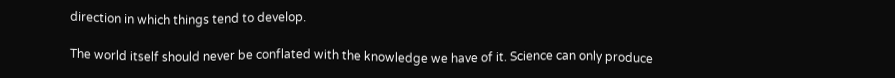direction in which things tend to develop.

The world itself should never be conflated with the knowledge we have of it. Science can only produce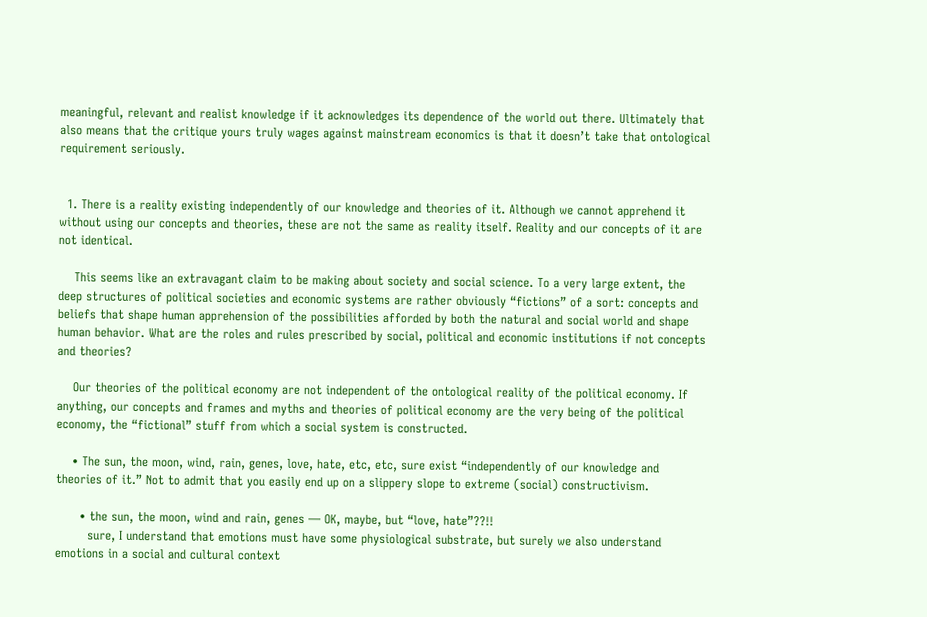meaningful, relevant and realist knowledge if it acknowledges its dependence of the world out there. Ultimately that also means that the critique yours truly wages against mainstream economics is that it doesn’t take that ontological requirement seriously.


  1. There is a reality existing independently of our knowledge and theories of it. Although we cannot apprehend it without using our concepts and theories, these are not the same as reality itself. Reality and our concepts of it are not identical.

    This seems like an extravagant claim to be making about society and social science. To a very large extent, the deep structures of political societies and economic systems are rather obviously “fictions” of a sort: concepts and beliefs that shape human apprehension of the possibilities afforded by both the natural and social world and shape human behavior. What are the roles and rules prescribed by social, political and economic institutions if not concepts and theories?

    Our theories of the political economy are not independent of the ontological reality of the political economy. If anything, our concepts and frames and myths and theories of political economy are the very being of the political economy, the “fictional” stuff from which a social system is constructed.

    • The sun, the moon, wind, rain, genes, love, hate, etc, etc, sure exist “independently of our knowledge and theories of it.” Not to admit that you easily end up on a slippery slope to extreme (social) constructivism.

      • the sun, the moon, wind and rain, genes — OK, maybe, but “love, hate”??!!
        sure, I understand that emotions must have some physiological substrate, but surely we also understand emotions in a social and cultural context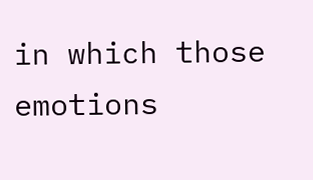in which those emotions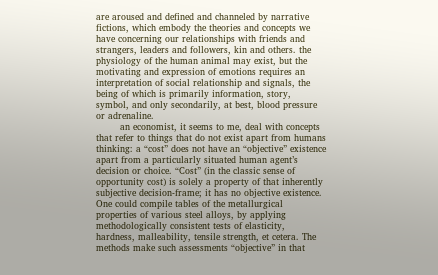are aroused and defined and channeled by narrative fictions, which embody the theories and concepts we have concerning our relationships with friends and strangers, leaders and followers, kin and others. the physiology of the human animal may exist, but the motivating and expression of emotions requires an interpretation of social relationship and signals, the being of which is primarily information, story, symbol, and only secondarily, at best, blood pressure or adrenaline.
        an economist, it seems to me, deal with concepts that refer to things that do not exist apart from humans thinking: a “cost” does not have an “objective” existence apart from a particularly situated human agent’s decision or choice. “Cost” (in the classic sense of opportunity cost) is solely a property of that inherently subjective decision-frame; it has no objective existence. One could compile tables of the metallurgical properties of various steel alloys, by applying methodologically consistent tests of elasticity, hardness, malleability, tensile strength, et cetera. The methods make such assessments “objective” in that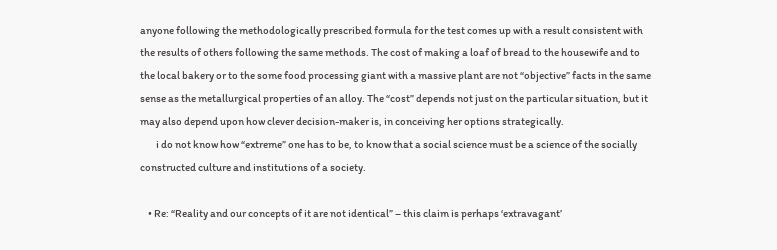anyone following the methodologically prescribed formula for the test comes up with a result consistent with the results of others following the same methods. The cost of making a loaf of bread to the housewife and to the local bakery or to the some food processing giant with a massive plant are not “objective” facts in the same sense as the metallurgical properties of an alloy. The “cost” depends not just on the particular situation, but it may also depend upon how clever decision-maker is, in conceiving her options strategically.
        i do not know how “extreme” one has to be, to know that a social science must be a science of the socially constructed culture and institutions of a society.

    • Re: “Reality and our concepts of it are not identical” – this claim is perhaps ‘extravagant’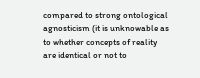compared to strong ontological agnosticism (it is unknowable as to whether concepts of reality are identical or not to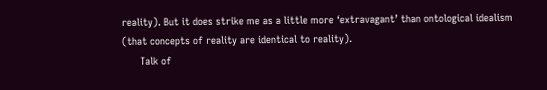reality). But it does strike me as a little more ‘extravagant’ than ontological idealism (that concepts of reality are identical to reality).
      Talk of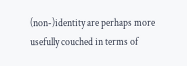(non-)identity are perhaps more usefully couched in terms of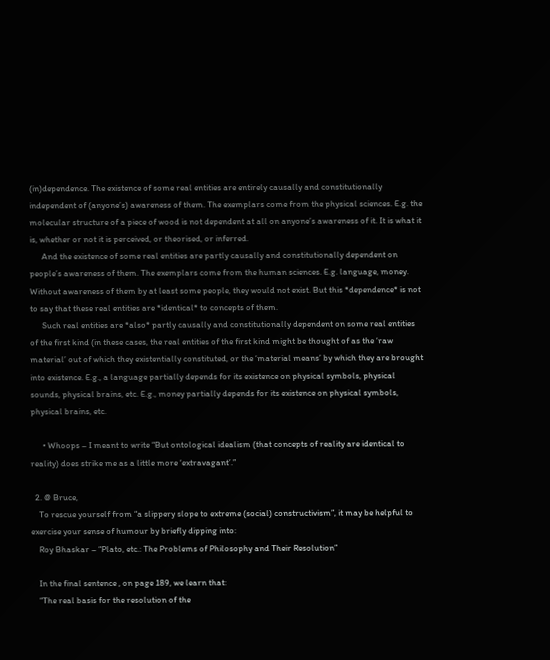(in)dependence. The existence of some real entities are entirely causally and constitutionally independent of (anyone’s) awareness of them. The exemplars come from the physical sciences. E.g. the molecular structure of a piece of wood is not dependent at all on anyone’s awareness of it. It is what it is, whether or not it is perceived, or theorised, or inferred.
      And the existence of some real entities are partly causally and constitutionally dependent on people’s awareness of them. The exemplars come from the human sciences. E.g. language, money. Without awareness of them by at least some people, they would not exist. But this *dependence* is not to say that these real entities are *identical* to concepts of them.
      Such real entities are *also* partly causally and constitutionally dependent on some real entities of the first kind (in these cases, the real entities of the first kind might be thought of as the ‘raw material’ out of which they existentially constituted, or the ‘material means’ by which they are brought into existence. E.g., a language partially depends for its existence on physical symbols, physical sounds, physical brains, etc. E.g., money partially depends for its existence on physical symbols, physical brains, etc.

      • Whoops – I meant to write “But ontological idealism (that concepts of reality are identical to reality) does strike me as a little more ‘extravagant’.”

  2. @ Bruce,
    To rescue yourself from “a slippery slope to extreme (social) constructivism”, it may be helpful to exercise your sense of humour by briefly dipping into:
    Roy Bhaskar – “Plato, etc.: The Problems of Philosophy and Their Resolution”

    In the final sentence , on page 189, we learn that:
    “The real basis for the resolution of the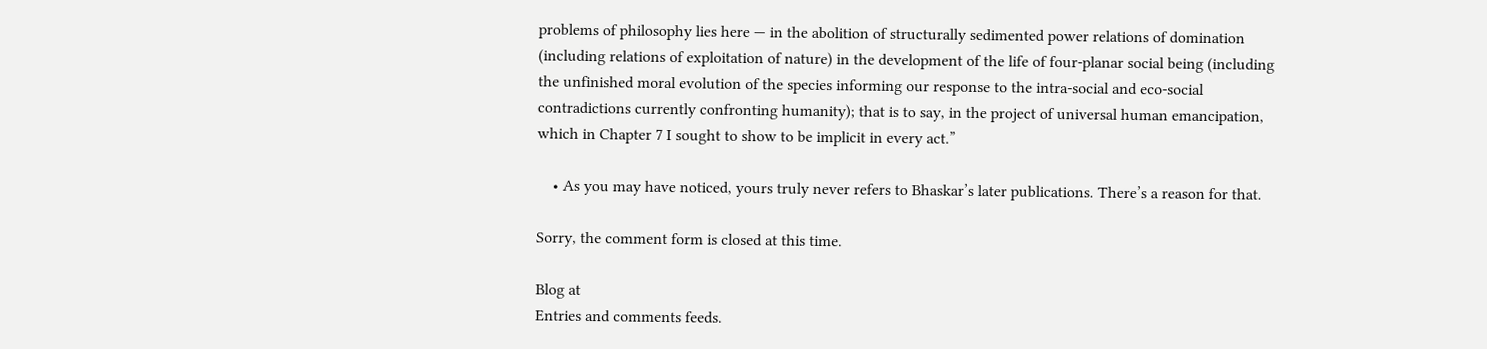problems of philosophy lies here — in the abolition of structurally sedimented power relations of domination (including relations of exploitation of nature) in the development of the life of four-planar social being (including the unfinished moral evolution of the species informing our response to the intra-social and eco-social contradictions currently confronting humanity); that is to say, in the project of universal human emancipation, which in Chapter 7 I sought to show to be implicit in every act.”

    • As you may have noticed, yours truly never refers to Bhaskar’s later publications. There’s a reason for that.

Sorry, the comment form is closed at this time.

Blog at
Entries and comments feeds.